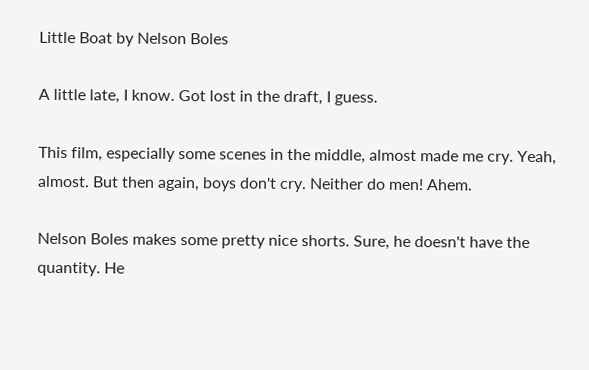Little Boat by Nelson Boles

A little late, I know. Got lost in the draft, I guess.

This film, especially some scenes in the middle, almost made me cry. Yeah, almost. But then again, boys don't cry. Neither do men! Ahem.

Nelson Boles makes some pretty nice shorts. Sure, he doesn't have the quantity. He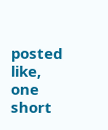posted like, one short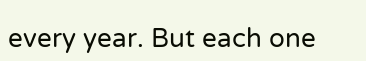every year. But each one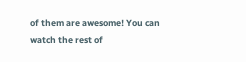of them are awesome! You can watch the rest of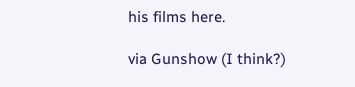his films here.

via Gunshow (I think?)